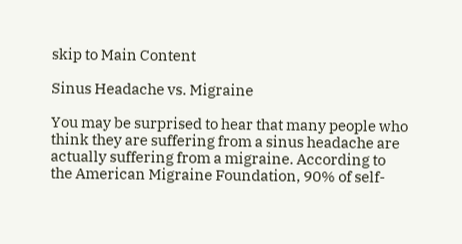skip to Main Content

Sinus Headache vs. Migraine

You may be surprised to hear that many people who think they are suffering from a sinus headache are actually suffering from a migraine. According to the American Migraine Foundation, 90% of self-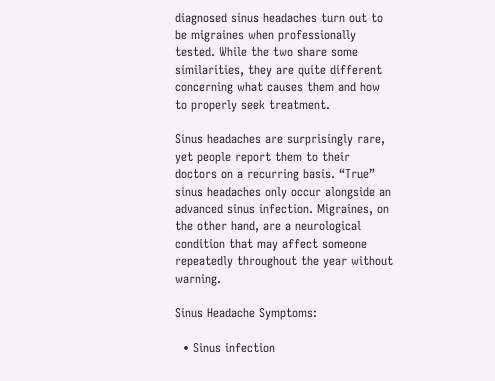diagnosed sinus headaches turn out to be migraines when professionally tested. While the two share some similarities, they are quite different concerning what causes them and how to properly seek treatment.

Sinus headaches are surprisingly rare, yet people report them to their doctors on a recurring basis. “True” sinus headaches only occur alongside an advanced sinus infection. Migraines, on the other hand, are a neurological condition that may affect someone repeatedly throughout the year without warning.

Sinus Headache Symptoms:

  • Sinus infection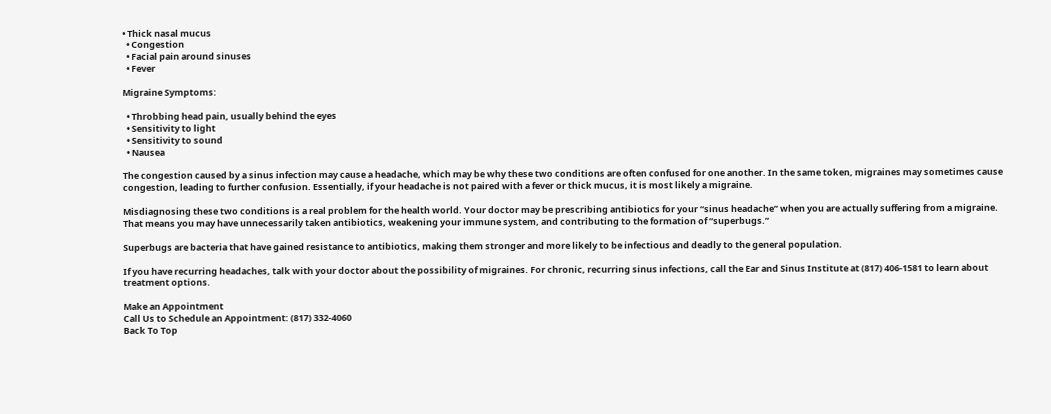• Thick nasal mucus
  • Congestion
  • Facial pain around sinuses
  • Fever

Migraine Symptoms:

  • Throbbing head pain, usually behind the eyes
  • Sensitivity to light
  • Sensitivity to sound
  • Nausea

The congestion caused by a sinus infection may cause a headache, which may be why these two conditions are often confused for one another. In the same token, migraines may sometimes cause congestion, leading to further confusion. Essentially, if your headache is not paired with a fever or thick mucus, it is most likely a migraine.

Misdiagnosing these two conditions is a real problem for the health world. Your doctor may be prescribing antibiotics for your “sinus headache” when you are actually suffering from a migraine. That means you may have unnecessarily taken antibiotics, weakening your immune system, and contributing to the formation of “superbugs.”

Superbugs are bacteria that have gained resistance to antibiotics, making them stronger and more likely to be infectious and deadly to the general population.

If you have recurring headaches, talk with your doctor about the possibility of migraines. For chronic, recurring sinus infections, call the Ear and Sinus Institute at (817) 406-1581 to learn about treatment options.

Make an Appointment
Call Us to Schedule an Appointment: (817) 332-4060
Back To Top